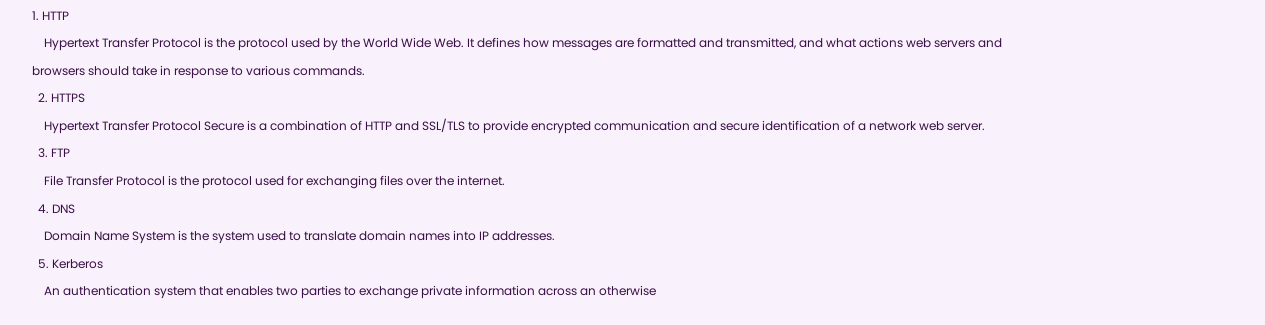1. HTTP
    Hypertext Transfer Protocol is the protocol used by the World Wide Web. It defines how messages are formatted and transmitted, and what actions web servers and browsers should take in response to various commands.
  2. HTTPS
    Hypertext Transfer Protocol Secure is a combination of HTTP and SSL/TLS to provide encrypted communication and secure identification of a network web server.
  3. FTP
    File Transfer Protocol is the protocol used for exchanging files over the internet.
  4. DNS
    Domain Name System is the system used to translate domain names into IP addresses.
  5. Kerberos
    An authentication system that enables two parties to exchange private information across an otherwise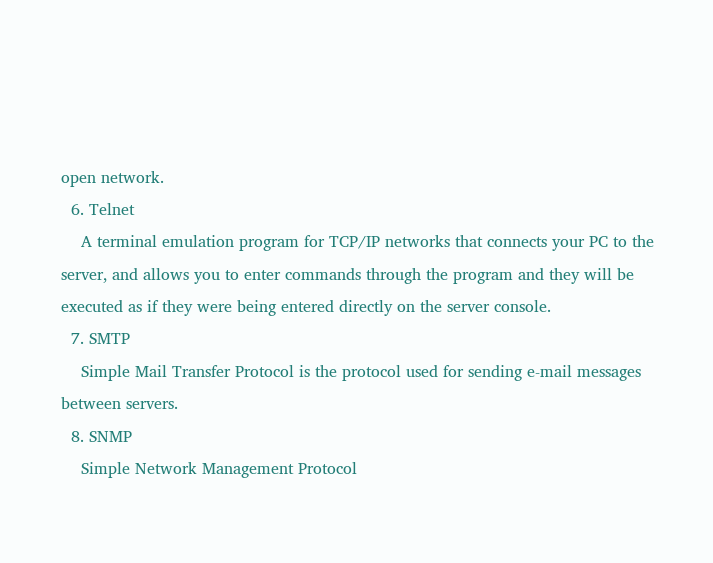open network.
  6. Telnet
    A terminal emulation program for TCP/IP networks that connects your PC to the server, and allows you to enter commands through the program and they will be executed as if they were being entered directly on the server console.
  7. SMTP
    Simple Mail Transfer Protocol is the protocol used for sending e-mail messages between servers.
  8. SNMP
    Simple Network Management Protocol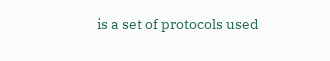is a set of protocols used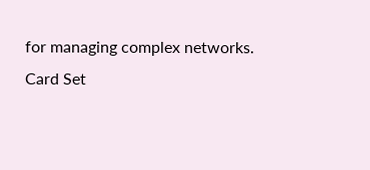for managing complex networks.
Card Set